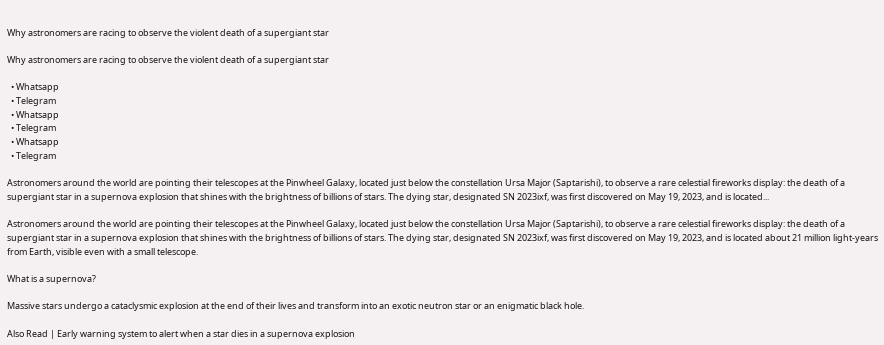Why astronomers are racing to observe the violent death of a supergiant star

Why astronomers are racing to observe the violent death of a supergiant star

  • Whatsapp
  • Telegram
  • Whatsapp
  • Telegram
  • Whatsapp
  • Telegram

Astronomers around the world are pointing their telescopes at the Pinwheel Galaxy, located just below the constellation Ursa Major (Saptarishi), to observe a rare celestial fireworks display: the death of a supergiant star in a supernova explosion that shines with the brightness of billions of stars. The dying star, designated SN 2023ixf, was first discovered on May 19, 2023, and is located...

Astronomers around the world are pointing their telescopes at the Pinwheel Galaxy, located just below the constellation Ursa Major (Saptarishi), to observe a rare celestial fireworks display: the death of a supergiant star in a supernova explosion that shines with the brightness of billions of stars. The dying star, designated SN 2023ixf, was first discovered on May 19, 2023, and is located about 21 million light-years from Earth, visible even with a small telescope.

What is a supernova?

Massive stars undergo a cataclysmic explosion at the end of their lives and transform into an exotic neutron star or an enigmatic black hole.

Also Read | Early warning system to alert when a star dies in a supernova explosion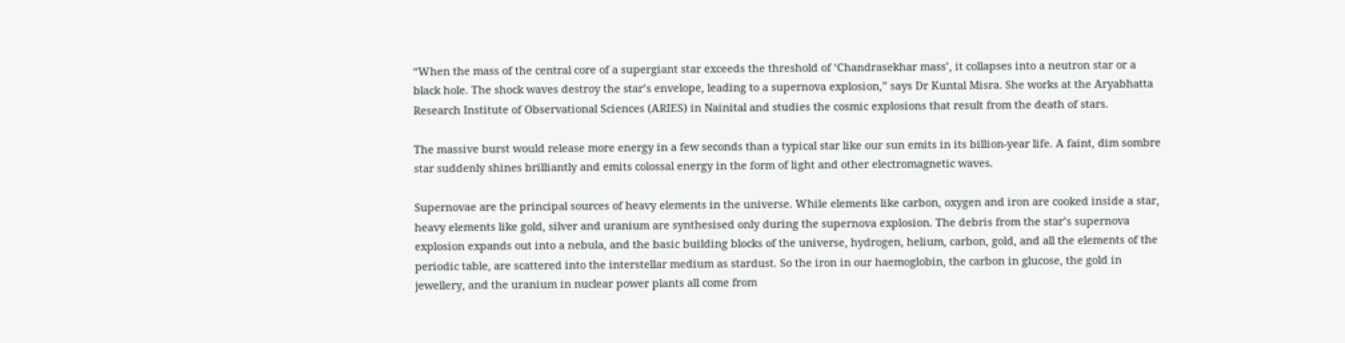“When the mass of the central core of a supergiant star exceeds the threshold of ‘Chandrasekhar mass’, it collapses into a neutron star or a black hole. The shock waves destroy the star’s envelope, leading to a supernova explosion,” says Dr Kuntal Misra. She works at the Aryabhatta Research Institute of Observational Sciences (ARIES) in Nainital and studies the cosmic explosions that result from the death of stars.

The massive burst would release more energy in a few seconds than a typical star like our sun emits in its billion-year life. A faint, dim sombre star suddenly shines brilliantly and emits colossal energy in the form of light and other electromagnetic waves.

Supernovae are the principal sources of heavy elements in the universe. While elements like carbon, oxygen and iron are cooked inside a star, heavy elements like gold, silver and uranium are synthesised only during the supernova explosion. The debris from the star’s supernova explosion expands out into a nebula, and the basic building blocks of the universe, hydrogen, helium, carbon, gold, and all the elements of the periodic table, are scattered into the interstellar medium as stardust. So the iron in our haemoglobin, the carbon in glucose, the gold in jewellery, and the uranium in nuclear power plants all come from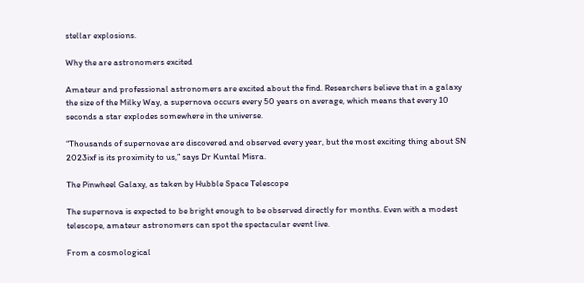stellar explosions.

Why the are astronomers excited

Amateur and professional astronomers are excited about the find. Researchers believe that in a galaxy the size of the Milky Way, a supernova occurs every 50 years on average, which means that every 10 seconds a star explodes somewhere in the universe.

“Thousands of supernovae are discovered and observed every year, but the most exciting thing about SN 2023ixf is its proximity to us,” says Dr Kuntal Misra.

The Pinwheel Galaxy, as taken by Hubble Space Telescope

The supernova is expected to be bright enough to be observed directly for months. Even with a modest telescope, amateur astronomers can spot the spectacular event live.

From a cosmological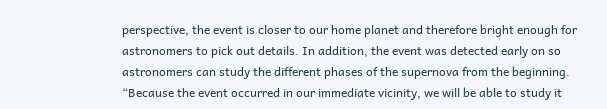perspective, the event is closer to our home planet and therefore bright enough for astronomers to pick out details. In addition, the event was detected early on so astronomers can study the different phases of the supernova from the beginning. “Because the event occurred in our immediate vicinity, we will be able to study it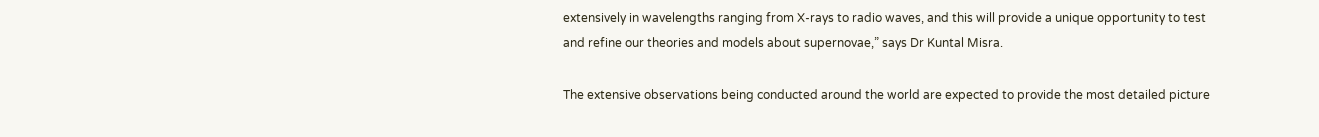extensively in wavelengths ranging from X-rays to radio waves, and this will provide a unique opportunity to test and refine our theories and models about supernovae,” says Dr Kuntal Misra.

The extensive observations being conducted around the world are expected to provide the most detailed picture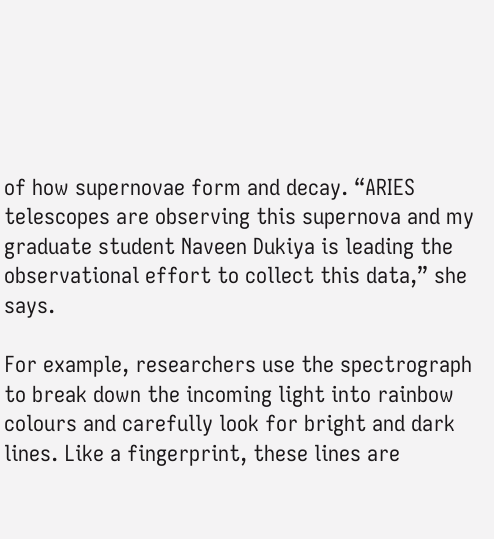of how supernovae form and decay. “ARIES telescopes are observing this supernova and my graduate student Naveen Dukiya is leading the observational effort to collect this data,” she says.

For example, researchers use the spectrograph to break down the incoming light into rainbow colours and carefully look for bright and dark lines. Like a fingerprint, these lines are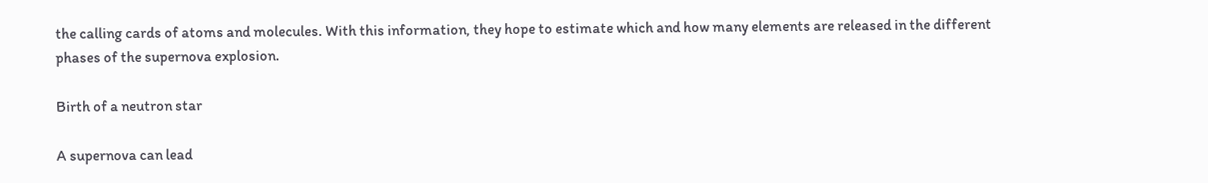the calling cards of atoms and molecules. With this information, they hope to estimate which and how many elements are released in the different phases of the supernova explosion.

Birth of a neutron star

A supernova can lead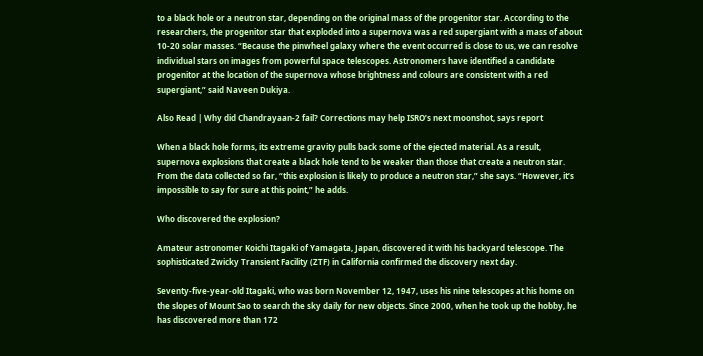to a black hole or a neutron star, depending on the original mass of the progenitor star. According to the researchers, the progenitor star that exploded into a supernova was a red supergiant with a mass of about 10-20 solar masses. “Because the pinwheel galaxy where the event occurred is close to us, we can resolve individual stars on images from powerful space telescopes. Astronomers have identified a candidate progenitor at the location of the supernova whose brightness and colours are consistent with a red supergiant,” said Naveen Dukiya.

Also Read | Why did Chandrayaan-2 fail? Corrections may help ISRO’s next moonshot, says report

When a black hole forms, its extreme gravity pulls back some of the ejected material. As a result, supernova explosions that create a black hole tend to be weaker than those that create a neutron star. From the data collected so far, “this explosion is likely to produce a neutron star,” she says. “However, it’s impossible to say for sure at this point,” he adds.

Who discovered the explosion?

Amateur astronomer Koichi Itagaki of Yamagata, Japan, discovered it with his backyard telescope. The sophisticated Zwicky Transient Facility (ZTF) in California confirmed the discovery next day.

Seventy-five-year-old Itagaki, who was born November 12, 1947, uses his nine telescopes at his home on the slopes of Mount Sao to search the sky daily for new objects. Since 2000, when he took up the hobby, he has discovered more than 172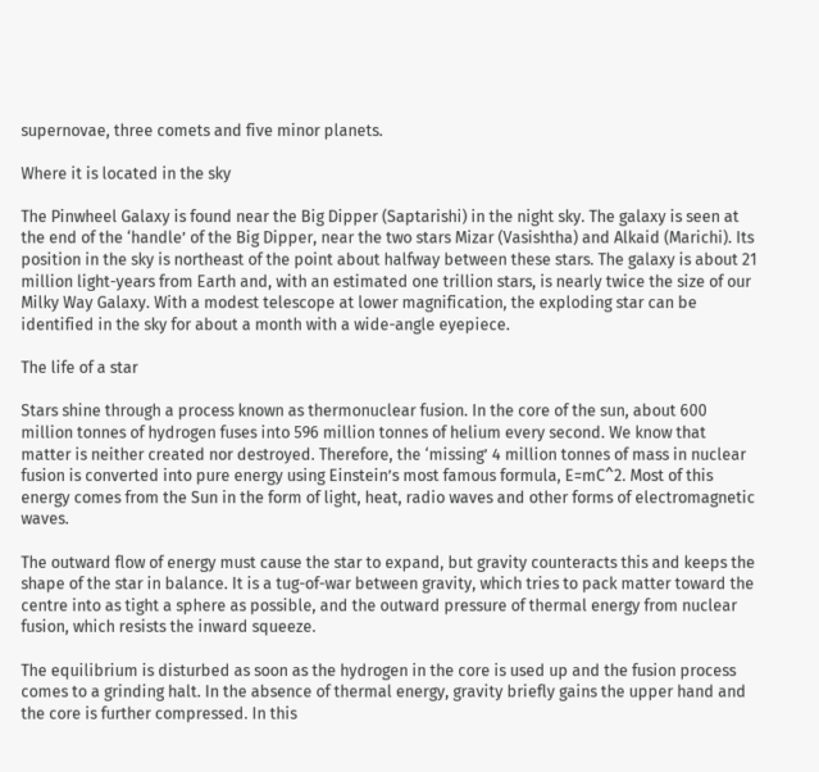supernovae, three comets and five minor planets.

Where it is located in the sky

The Pinwheel Galaxy is found near the Big Dipper (Saptarishi) in the night sky. The galaxy is seen at the end of the ‘handle’ of the Big Dipper, near the two stars Mizar (Vasishtha) and Alkaid (Marichi). Its position in the sky is northeast of the point about halfway between these stars. The galaxy is about 21 million light-years from Earth and, with an estimated one trillion stars, is nearly twice the size of our Milky Way Galaxy. With a modest telescope at lower magnification, the exploding star can be identified in the sky for about a month with a wide-angle eyepiece.

The life of a star

Stars shine through a process known as thermonuclear fusion. In the core of the sun, about 600 million tonnes of hydrogen fuses into 596 million tonnes of helium every second. We know that matter is neither created nor destroyed. Therefore, the ‘missing’ 4 million tonnes of mass in nuclear fusion is converted into pure energy using Einstein’s most famous formula, E=mC^2. Most of this energy comes from the Sun in the form of light, heat, radio waves and other forms of electromagnetic waves.

The outward flow of energy must cause the star to expand, but gravity counteracts this and keeps the shape of the star in balance. It is a tug-of-war between gravity, which tries to pack matter toward the centre into as tight a sphere as possible, and the outward pressure of thermal energy from nuclear fusion, which resists the inward squeeze.

The equilibrium is disturbed as soon as the hydrogen in the core is used up and the fusion process comes to a grinding halt. In the absence of thermal energy, gravity briefly gains the upper hand and the core is further compressed. In this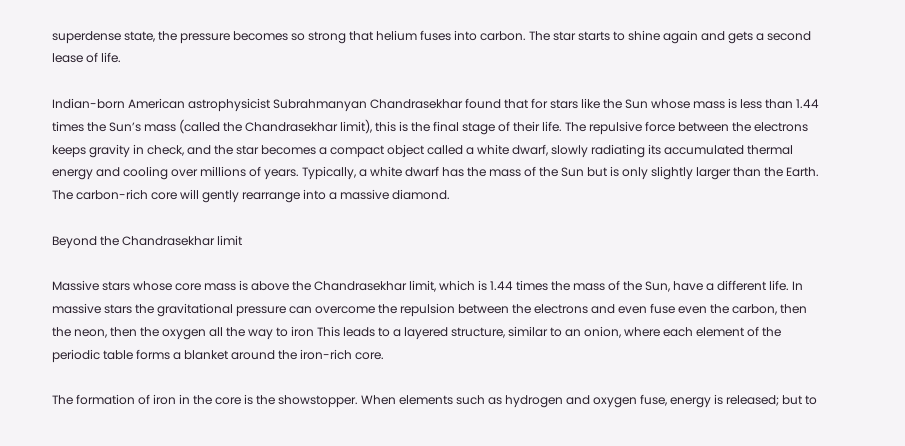superdense state, the pressure becomes so strong that helium fuses into carbon. The star starts to shine again and gets a second lease of life.

Indian-born American astrophysicist Subrahmanyan Chandrasekhar found that for stars like the Sun whose mass is less than 1.44 times the Sun’s mass (called the Chandrasekhar limit), this is the final stage of their life. The repulsive force between the electrons keeps gravity in check, and the star becomes a compact object called a white dwarf, slowly radiating its accumulated thermal energy and cooling over millions of years. Typically, a white dwarf has the mass of the Sun but is only slightly larger than the Earth. The carbon-rich core will gently rearrange into a massive diamond.

Beyond the Chandrasekhar limit

Massive stars whose core mass is above the Chandrasekhar limit, which is 1.44 times the mass of the Sun, have a different life. In massive stars the gravitational pressure can overcome the repulsion between the electrons and even fuse even the carbon, then the neon, then the oxygen all the way to iron This leads to a layered structure, similar to an onion, where each element of the periodic table forms a blanket around the iron-rich core.

The formation of iron in the core is the showstopper. When elements such as hydrogen and oxygen fuse, energy is released; but to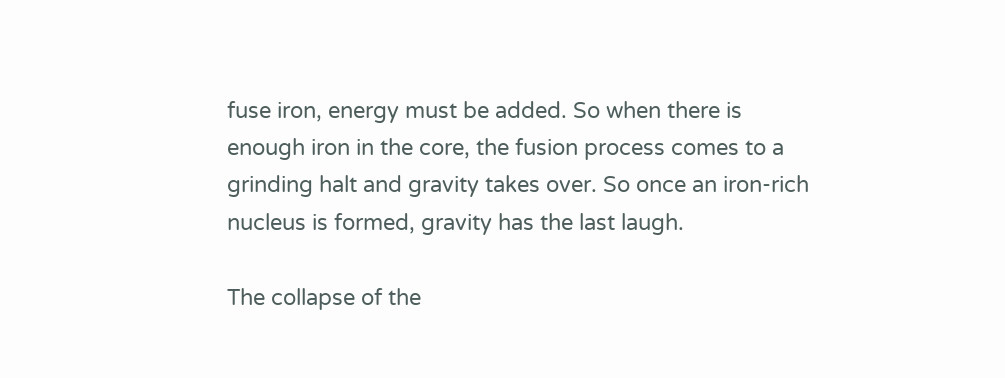fuse iron, energy must be added. So when there is enough iron in the core, the fusion process comes to a grinding halt and gravity takes over. So once an iron-rich nucleus is formed, gravity has the last laugh.

The collapse of the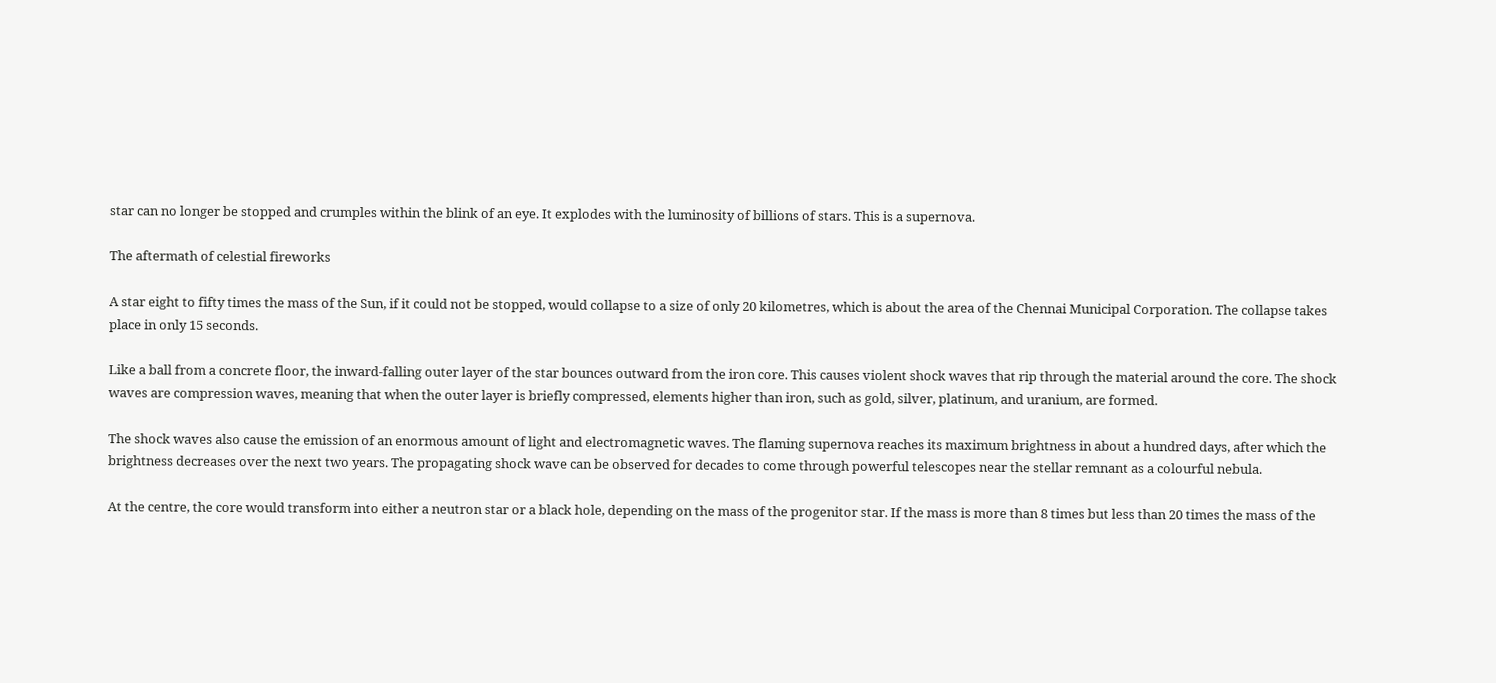star can no longer be stopped and crumples within the blink of an eye. It explodes with the luminosity of billions of stars. This is a supernova.

The aftermath of celestial fireworks

A star eight to fifty times the mass of the Sun, if it could not be stopped, would collapse to a size of only 20 kilometres, which is about the area of the Chennai Municipal Corporation. The collapse takes place in only 15 seconds.

Like a ball from a concrete floor, the inward-falling outer layer of the star bounces outward from the iron core. This causes violent shock waves that rip through the material around the core. The shock waves are compression waves, meaning that when the outer layer is briefly compressed, elements higher than iron, such as gold, silver, platinum, and uranium, are formed.

The shock waves also cause the emission of an enormous amount of light and electromagnetic waves. The flaming supernova reaches its maximum brightness in about a hundred days, after which the brightness decreases over the next two years. The propagating shock wave can be observed for decades to come through powerful telescopes near the stellar remnant as a colourful nebula.

At the centre, the core would transform into either a neutron star or a black hole, depending on the mass of the progenitor star. If the mass is more than 8 times but less than 20 times the mass of the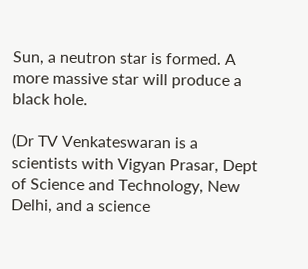Sun, a neutron star is formed. A more massive star will produce a black hole.

(Dr TV Venkateswaran is a scientists with Vigyan Prasar, Dept of Science and Technology, New Delhi, and a science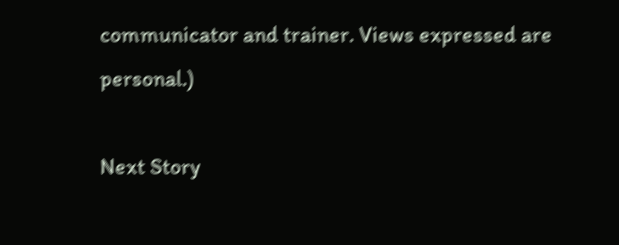communicator and trainer. Views expressed are personal.)

Next Story